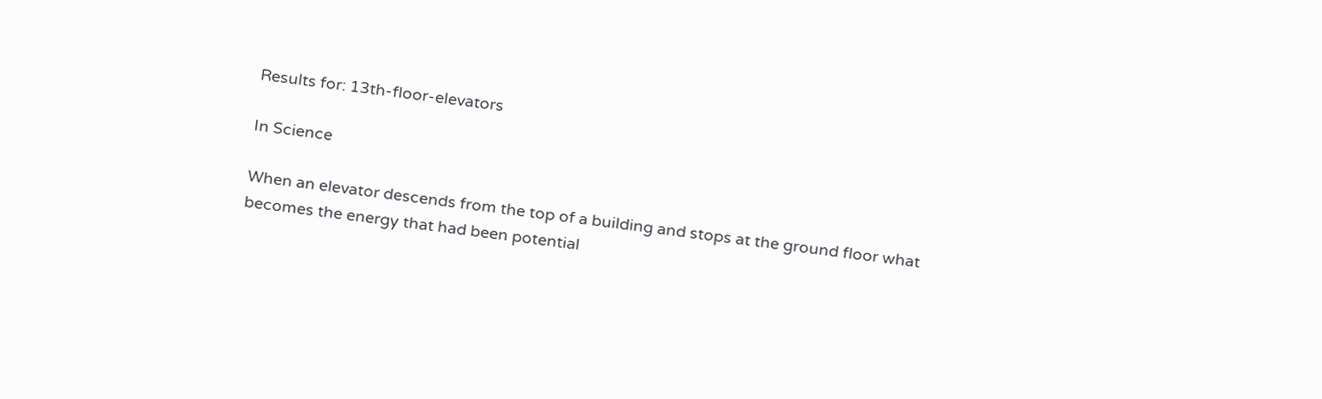Results for: 13th-floor-elevators

In Science

When an elevator descends from the top of a building and stops at the ground floor what becomes the energy that had been potential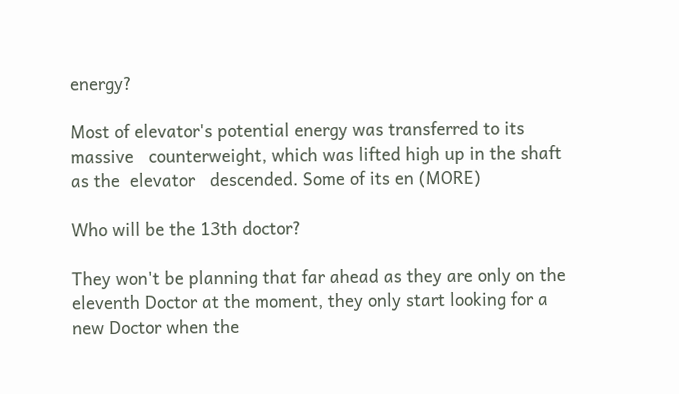energy?

Most of elevator's potential energy was transferred to its massive   counterweight, which was lifted high up in the shaft as the  elevator   descended. Some of its en (MORE)

Who will be the 13th doctor?

They won't be planning that far ahead as they are only on the eleventh Doctor at the moment, they only start looking for a new Doctor when the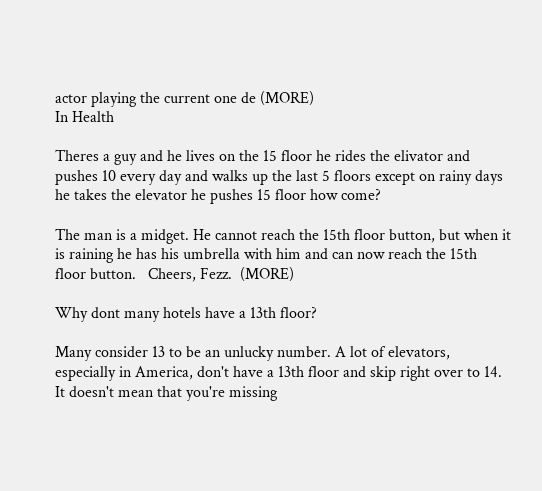actor playing the current one de (MORE)
In Health

Theres a guy and he lives on the 15 floor he rides the elivator and pushes 10 every day and walks up the last 5 floors except on rainy days he takes the elevator he pushes 15 floor how come?

The man is a midget. He cannot reach the 15th floor button, but when it is raining he has his umbrella with him and can now reach the 15th floor button.   Cheers, Fezz.  (MORE)

Why dont many hotels have a 13th floor?

Many consider 13 to be an unlucky number. A lot of elevators, especially in America, don't have a 13th floor and skip right over to 14. It doesn't mean that you're missing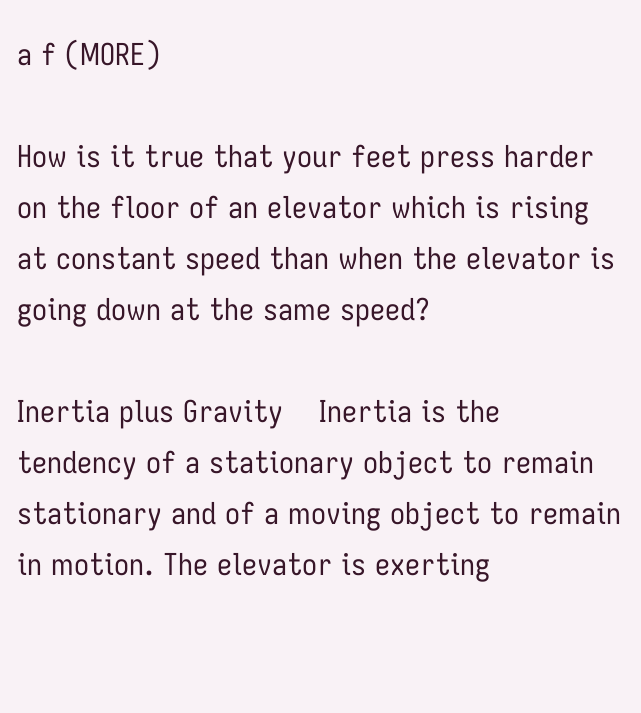a f (MORE)

How is it true that your feet press harder on the floor of an elevator which is rising at constant speed than when the elevator is going down at the same speed?

Inertia plus Gravity    Inertia is the tendency of a stationary object to remain stationary and of a moving object to remain in motion. The elevator is exerting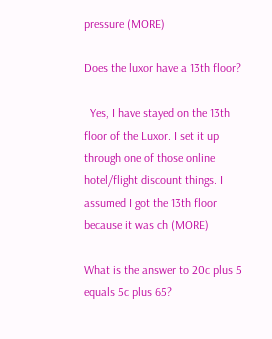pressure (MORE)

Does the luxor have a 13th floor?

  Yes, I have stayed on the 13th floor of the Luxor. I set it up through one of those online hotel/flight discount things. I assumed I got the 13th floor because it was ch (MORE)

What is the answer to 20c plus 5 equals 5c plus 65?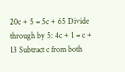20c + 5 = 5c + 65 Divide through by 5: 4c + 1 = c + 13 Subtract c from both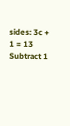sides: 3c + 1 = 13 Subtract 1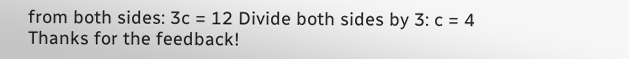from both sides: 3c = 12 Divide both sides by 3: c = 4
Thanks for the feedback!